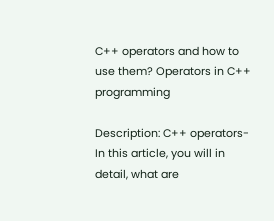C++ operators and how to use them? Operators in C++ programming

Description: C++ operators- In this article, you will in detail, what are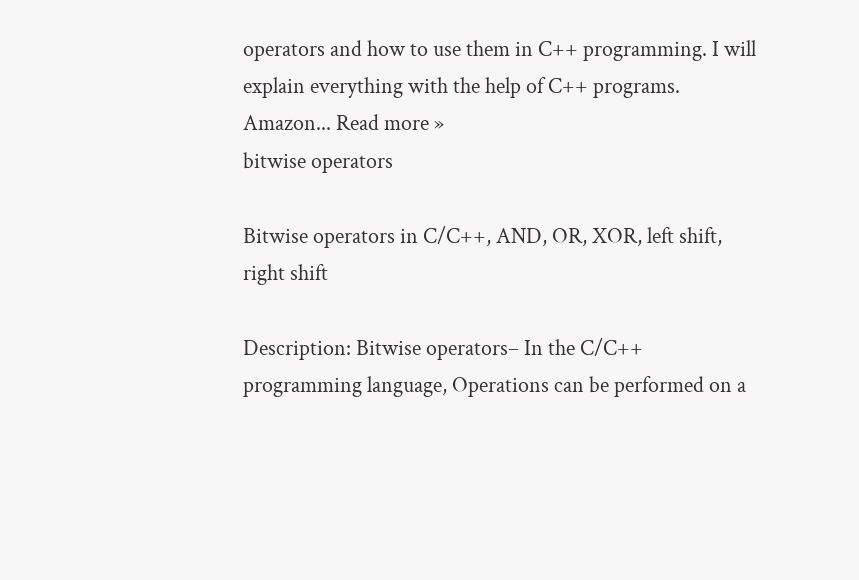operators and how to use them in C++ programming. I will explain everything with the help of C++ programs. Amazon... Read more »
bitwise operators

Bitwise operators in C/C++, AND, OR, XOR, left shift, right shift

Description: Bitwise operators– In the C/C++ programming language, Operations can be performed on a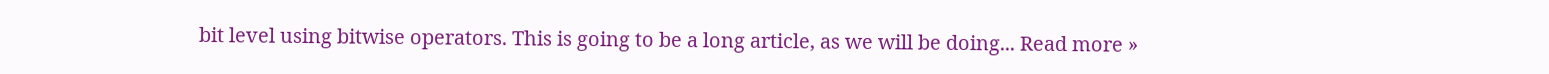bit level using bitwise operators. This is going to be a long article, as we will be doing... Read more »